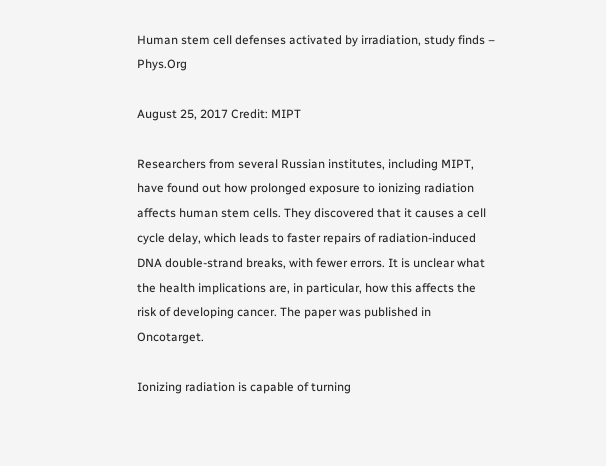Human stem cell defenses activated by irradiation, study finds – Phys.Org

August 25, 2017 Credit: MIPT

Researchers from several Russian institutes, including MIPT, have found out how prolonged exposure to ionizing radiation affects human stem cells. They discovered that it causes a cell cycle delay, which leads to faster repairs of radiation-induced DNA double-strand breaks, with fewer errors. It is unclear what the health implications are, in particular, how this affects the risk of developing cancer. The paper was published in Oncotarget.

Ionizing radiation is capable of turning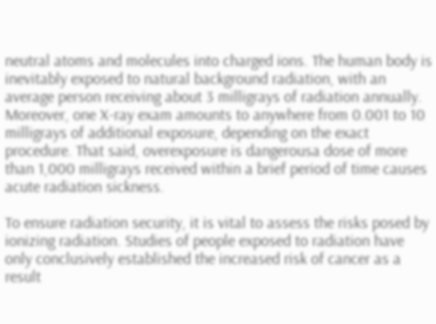neutral atoms and molecules into charged ions. The human body is inevitably exposed to natural background radiation, with an average person receiving about 3 milligrays of radiation annually. Moreover, one X-ray exam amounts to anywhere from 0.001 to 10 milligrays of additional exposure, depending on the exact procedure. That said, overexposure is dangerousa dose of more than 1,000 milligrays received within a brief period of time causes acute radiation sickness.

To ensure radiation security, it is vital to assess the risks posed by ionizing radiation. Studies of people exposed to radiation have only conclusively established the increased risk of cancer as a result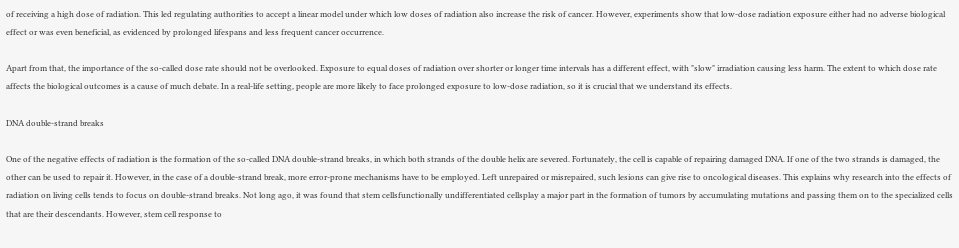of receiving a high dose of radiation. This led regulating authorities to accept a linear model under which low doses of radiation also increase the risk of cancer. However, experiments show that low-dose radiation exposure either had no adverse biological effect or was even beneficial, as evidenced by prolonged lifespans and less frequent cancer occurrence.

Apart from that, the importance of the so-called dose rate should not be overlooked. Exposure to equal doses of radiation over shorter or longer time intervals has a different effect, with "slow" irradiation causing less harm. The extent to which dose rate affects the biological outcomes is a cause of much debate. In a real-life setting, people are more likely to face prolonged exposure to low-dose radiation, so it is crucial that we understand its effects.

DNA double-strand breaks

One of the negative effects of radiation is the formation of the so-called DNA double-strand breaks, in which both strands of the double helix are severed. Fortunately, the cell is capable of repairing damaged DNA. If one of the two strands is damaged, the other can be used to repair it. However, in the case of a double-strand break, more error-prone mechanisms have to be employed. Left unrepaired or misrepaired, such lesions can give rise to oncological diseases. This explains why research into the effects of radiation on living cells tends to focus on double-strand breaks. Not long ago, it was found that stem cellsfunctionally undifferentiated cellsplay a major part in the formation of tumors by accumulating mutations and passing them on to the specialized cells that are their descendants. However, stem cell response to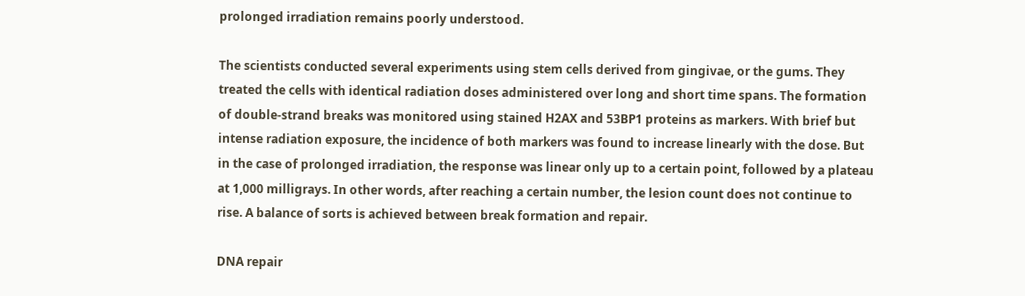prolonged irradiation remains poorly understood.

The scientists conducted several experiments using stem cells derived from gingivae, or the gums. They treated the cells with identical radiation doses administered over long and short time spans. The formation of double-strand breaks was monitored using stained H2AX and 53BP1 proteins as markers. With brief but intense radiation exposure, the incidence of both markers was found to increase linearly with the dose. But in the case of prolonged irradiation, the response was linear only up to a certain point, followed by a plateau at 1,000 milligrays. In other words, after reaching a certain number, the lesion count does not continue to rise. A balance of sorts is achieved between break formation and repair.

DNA repair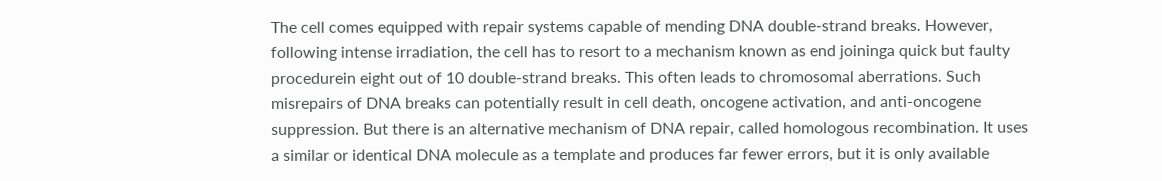The cell comes equipped with repair systems capable of mending DNA double-strand breaks. However, following intense irradiation, the cell has to resort to a mechanism known as end joininga quick but faulty procedurein eight out of 10 double-strand breaks. This often leads to chromosomal aberrations. Such misrepairs of DNA breaks can potentially result in cell death, oncogene activation, and anti-oncogene suppression. But there is an alternative mechanism of DNA repair, called homologous recombination. It uses a similar or identical DNA molecule as a template and produces far fewer errors, but it is only available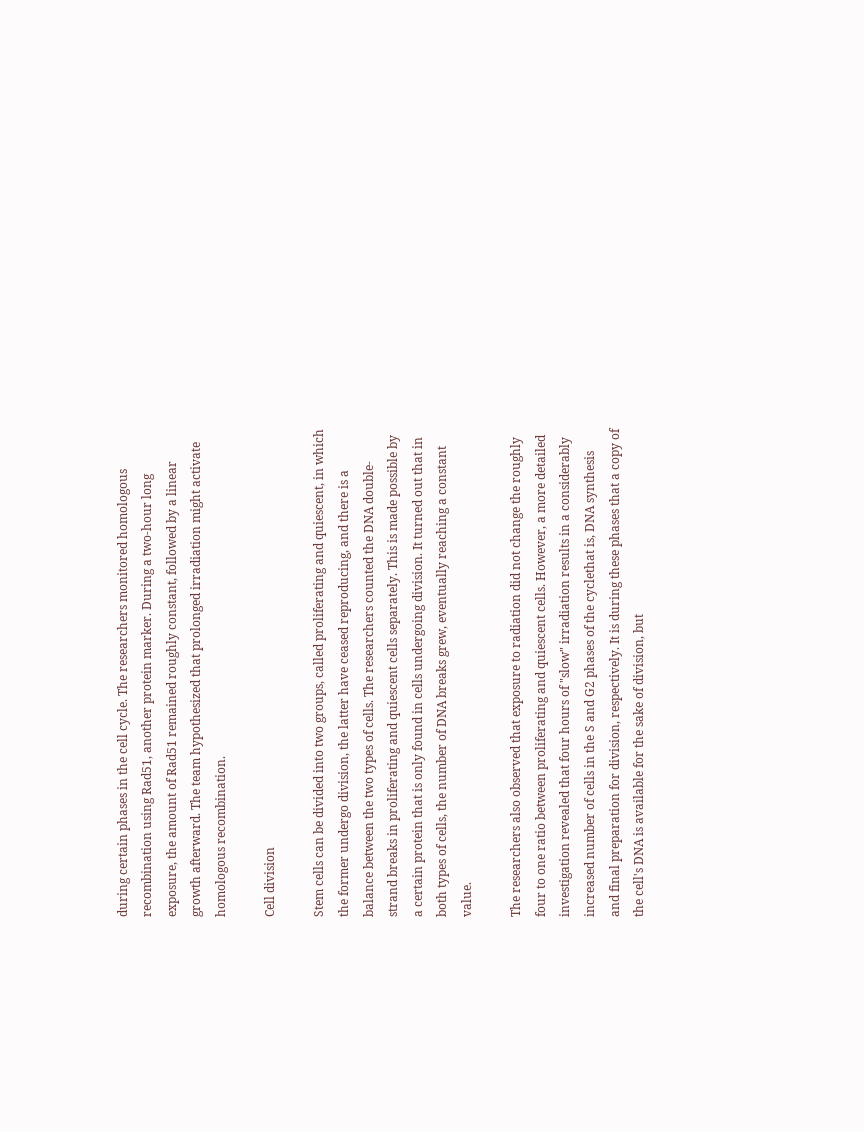during certain phases in the cell cycle. The researchers monitored homologous recombination using Rad51, another protein marker. During a two-hour long exposure, the amount of Rad51 remained roughly constant, followed by a linear growth afterward. The team hypothesized that prolonged irradiation might activate homologous recombination.

Cell division

Stem cells can be divided into two groups, called proliferating and quiescent, in which the former undergo division, the latter have ceased reproducing, and there is a balance between the two types of cells. The researchers counted the DNA double-strand breaks in proliferating and quiescent cells separately. This is made possible by a certain protein that is only found in cells undergoing division. It turned out that in both types of cells, the number of DNA breaks grew, eventually reaching a constant value.

The researchers also observed that exposure to radiation did not change the roughly four to one ratio between proliferating and quiescent cells. However, a more detailed investigation revealed that four hours of "slow" irradiation results in a considerably increased number of cells in the S and G2 phases of the cyclethat is, DNA synthesis and final preparation for division, respectively. It is during these phases that a copy of the cell's DNA is available for the sake of division, but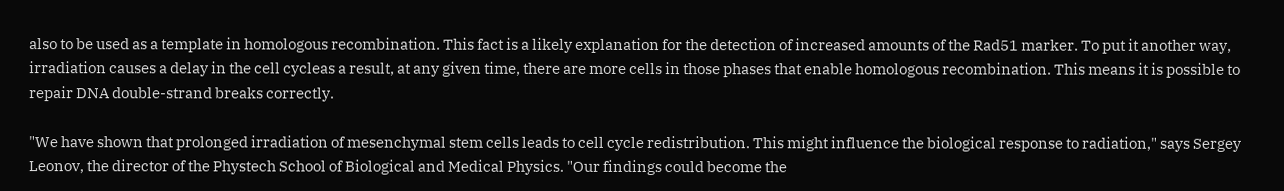also to be used as a template in homologous recombination. This fact is a likely explanation for the detection of increased amounts of the Rad51 marker. To put it another way, irradiation causes a delay in the cell cycleas a result, at any given time, there are more cells in those phases that enable homologous recombination. This means it is possible to repair DNA double-strand breaks correctly.

"We have shown that prolonged irradiation of mesenchymal stem cells leads to cell cycle redistribution. This might influence the biological response to radiation," says Sergey Leonov, the director of the Phystech School of Biological and Medical Physics. "Our findings could become the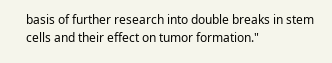basis of further research into double breaks in stem cells and their effect on tumor formation."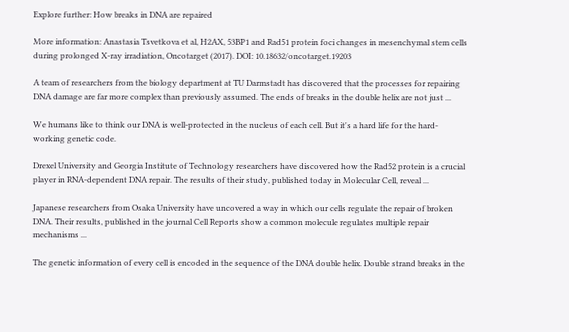Explore further: How breaks in DNA are repaired

More information: Anastasia Tsvetkova et al, H2AX, 53BP1 and Rad51 protein foci changes in mesenchymal stem cells during prolonged X-ray irradiation, Oncotarget (2017). DOI: 10.18632/oncotarget.19203

A team of researchers from the biology department at TU Darmstadt has discovered that the processes for repairing DNA damage are far more complex than previously assumed. The ends of breaks in the double helix are not just ...

We humans like to think our DNA is well-protected in the nucleus of each cell. But it's a hard life for the hard-working genetic code.

Drexel University and Georgia Institute of Technology researchers have discovered how the Rad52 protein is a crucial player in RNA-dependent DNA repair. The results of their study, published today in Molecular Cell, reveal ...

Japanese researchers from Osaka University have uncovered a way in which our cells regulate the repair of broken DNA. Their results, published in the journal Cell Reports show a common molecule regulates multiple repair mechanisms ...

The genetic information of every cell is encoded in the sequence of the DNA double helix. Double strand breaks in the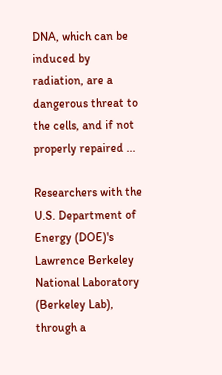DNA, which can be induced by radiation, are a dangerous threat to the cells, and if not properly repaired ...

Researchers with the U.S. Department of Energy (DOE)'s Lawrence Berkeley National Laboratory (Berkeley Lab), through a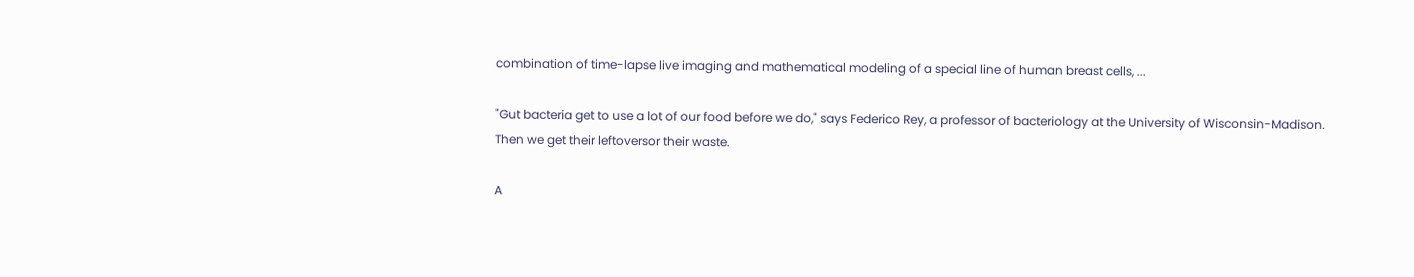combination of time-lapse live imaging and mathematical modeling of a special line of human breast cells, ...

"Gut bacteria get to use a lot of our food before we do," says Federico Rey, a professor of bacteriology at the University of Wisconsin-Madison. Then we get their leftoversor their waste.

A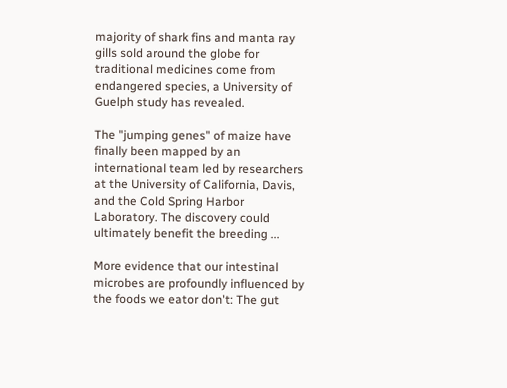majority of shark fins and manta ray gills sold around the globe for traditional medicines come from endangered species, a University of Guelph study has revealed.

The "jumping genes" of maize have finally been mapped by an international team led by researchers at the University of California, Davis, and the Cold Spring Harbor Laboratory. The discovery could ultimately benefit the breeding ...

More evidence that our intestinal microbes are profoundly influenced by the foods we eator don't: The gut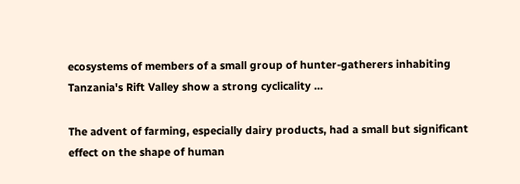ecosystems of members of a small group of hunter-gatherers inhabiting Tanzania's Rift Valley show a strong cyclicality ...

The advent of farming, especially dairy products, had a small but significant effect on the shape of human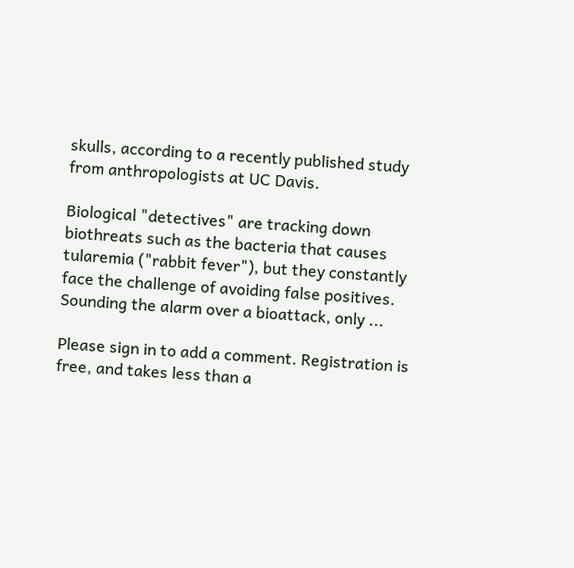skulls, according to a recently published study from anthropologists at UC Davis.

Biological "detectives" are tracking down biothreats such as the bacteria that causes tularemia ("rabbit fever"), but they constantly face the challenge of avoiding false positives. Sounding the alarm over a bioattack, only ...

Please sign in to add a comment. Registration is free, and takes less than a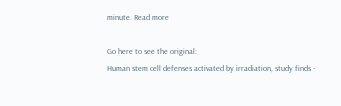minute. Read more

Go here to see the original:
Human stem cell defenses activated by irradiation, study finds -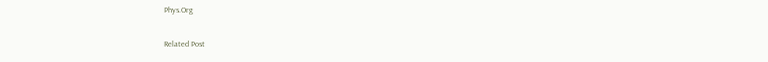Phys.Org

Related Post